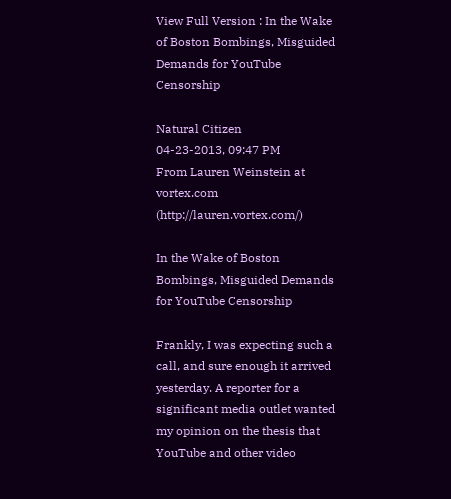View Full Version : In the Wake of Boston Bombings, Misguided Demands for YouTube Censorship

Natural Citizen
04-23-2013, 09:47 PM
From Lauren Weinstein at vortex.com (http://lauren.vortex.com/)

In the Wake of Boston Bombings, Misguided Demands for YouTube Censorship

Frankly, I was expecting such a call, and sure enough it arrived yesterday. A reporter for a significant media outlet wanted my opinion on the thesis that YouTube and other video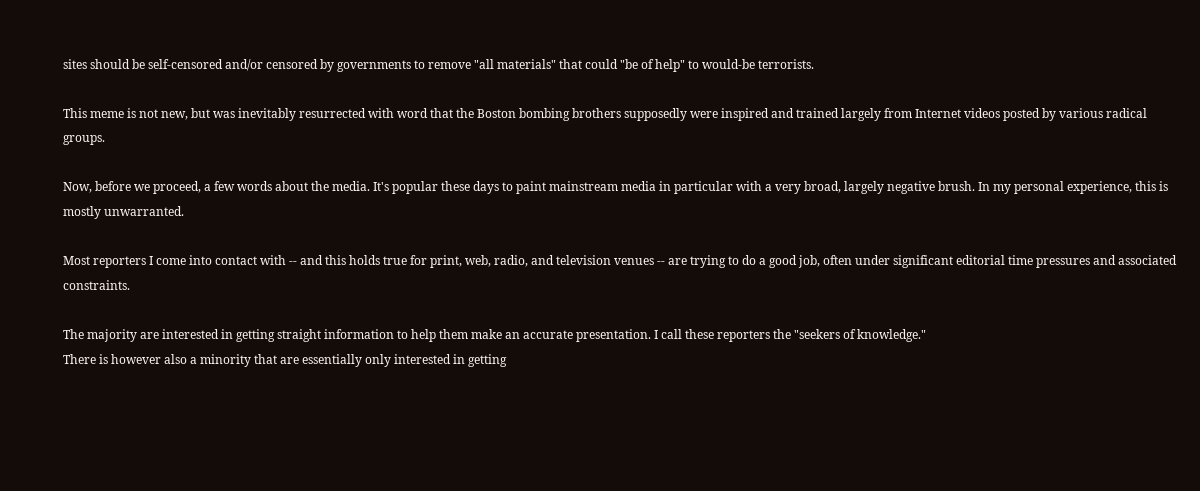sites should be self-censored and/or censored by governments to remove "all materials" that could "be of help" to would-be terrorists.

This meme is not new, but was inevitably resurrected with word that the Boston bombing brothers supposedly were inspired and trained largely from Internet videos posted by various radical groups.

Now, before we proceed, a few words about the media. It's popular these days to paint mainstream media in particular with a very broad, largely negative brush. In my personal experience, this is mostly unwarranted.

Most reporters I come into contact with -- and this holds true for print, web, radio, and television venues -- are trying to do a good job, often under significant editorial time pressures and associated constraints.

The majority are interested in getting straight information to help them make an accurate presentation. I call these reporters the "seekers of knowledge."
There is however also a minority that are essentially only interested in getting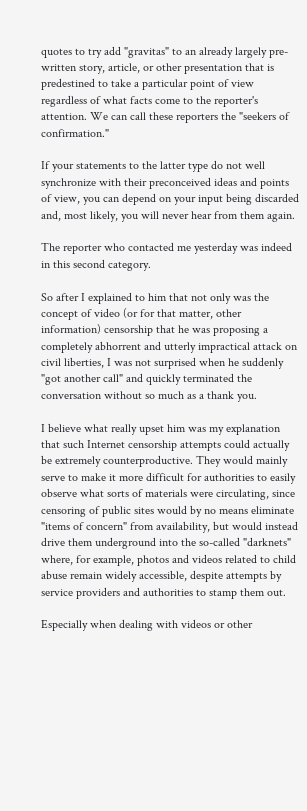quotes to try add "gravitas" to an already largely pre-written story, article, or other presentation that is predestined to take a particular point of view regardless of what facts come to the reporter's attention. We can call these reporters the "seekers of confirmation."

If your statements to the latter type do not well synchronize with their preconceived ideas and points of view, you can depend on your input being discarded and, most likely, you will never hear from them again.

The reporter who contacted me yesterday was indeed in this second category.

So after I explained to him that not only was the concept of video (or for that matter, other information) censorship that he was proposing a completely abhorrent and utterly impractical attack on civil liberties, I was not surprised when he suddenly "got another call" and quickly terminated the conversation without so much as a thank you.

I believe what really upset him was my explanation that such Internet censorship attempts could actually be extremely counterproductive. They would mainly serve to make it more difficult for authorities to easily observe what sorts of materials were circulating, since censoring of public sites would by no means eliminate "items of concern" from availability, but would instead drive them underground into the so-called "darknets" where, for example, photos and videos related to child abuse remain widely accessible, despite attempts by service providers and authorities to stamp them out.

Especially when dealing with videos or other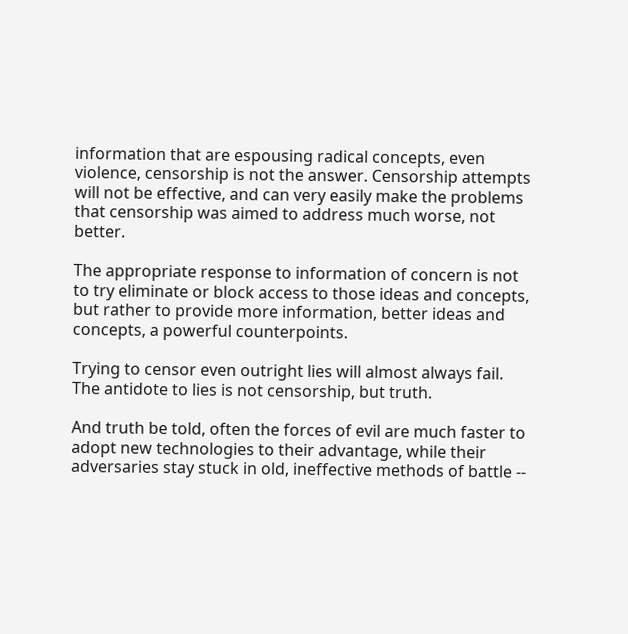information that are espousing radical concepts, even violence, censorship is not the answer. Censorship attempts will not be effective, and can very easily make the problems that censorship was aimed to address much worse, not better.

The appropriate response to information of concern is not to try eliminate or block access to those ideas and concepts, but rather to provide more information, better ideas and concepts, a powerful counterpoints.

Trying to censor even outright lies will almost always fail. The antidote to lies is not censorship, but truth.

And truth be told, often the forces of evil are much faster to adopt new technologies to their advantage, while their adversaries stay stuck in old, ineffective methods of battle --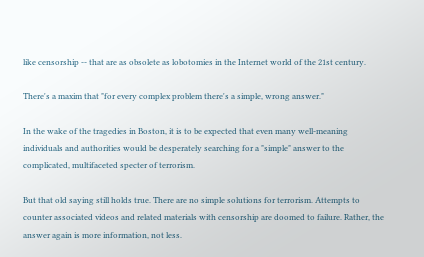like censorship -- that are as obsolete as lobotomies in the Internet world of the 21st century.

There's a maxim that "for every complex problem there's a simple, wrong answer."

In the wake of the tragedies in Boston, it is to be expected that even many well-meaning individuals and authorities would be desperately searching for a "simple" answer to the complicated, multifaceted specter of terrorism.

But that old saying still holds true. There are no simple solutions for terrorism. Attempts to counter associated videos and related materials with censorship are doomed to failure. Rather, the answer again is more information, not less.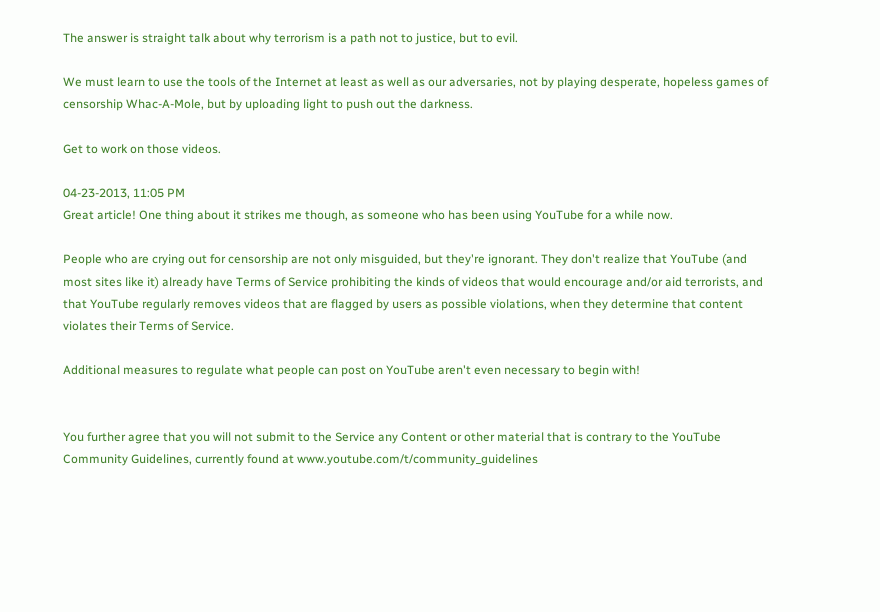The answer is straight talk about why terrorism is a path not to justice, but to evil.

We must learn to use the tools of the Internet at least as well as our adversaries, not by playing desperate, hopeless games of censorship Whac-A-Mole, but by uploading light to push out the darkness.

Get to work on those videos.

04-23-2013, 11:05 PM
Great article! One thing about it strikes me though, as someone who has been using YouTube for a while now.

People who are crying out for censorship are not only misguided, but they're ignorant. They don't realize that YouTube (and most sites like it) already have Terms of Service prohibiting the kinds of videos that would encourage and/or aid terrorists, and that YouTube regularly removes videos that are flagged by users as possible violations, when they determine that content violates their Terms of Service.

Additional measures to regulate what people can post on YouTube aren't even necessary to begin with!


You further agree that you will not submit to the Service any Content or other material that is contrary to the YouTube Community Guidelines, currently found at www.youtube.com/t/community_guidelines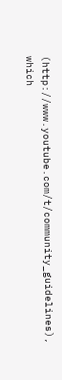(http://www.youtube.com/t/community_guidelines), which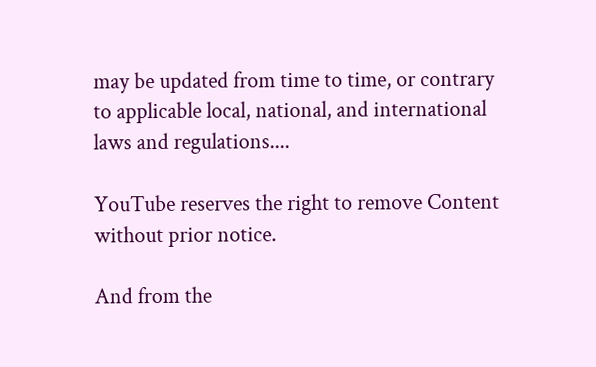may be updated from time to time, or contrary to applicable local, national, and international laws and regulations....

YouTube reserves the right to remove Content without prior notice.

And from the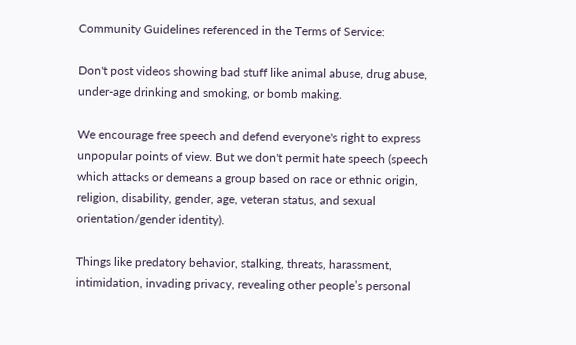Community Guidelines referenced in the Terms of Service:

Don't post videos showing bad stuff like animal abuse, drug abuse, under-age drinking and smoking, or bomb making.

We encourage free speech and defend everyone's right to express unpopular points of view. But we don't permit hate speech (speech which attacks or demeans a group based on race or ethnic origin, religion, disability, gender, age, veteran status, and sexual orientation/gender identity).

Things like predatory behavior, stalking, threats, harassment, intimidation, invading privacy, revealing other people’s personal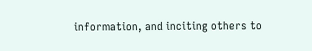information, and inciting others to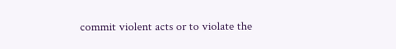commit violent acts or to violate the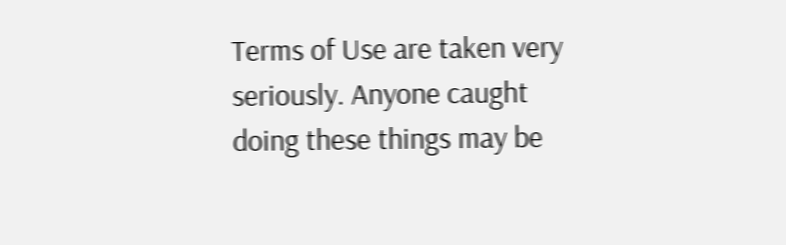Terms of Use are taken very seriously. Anyone caught doing these things may be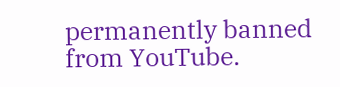permanently banned from YouTube.